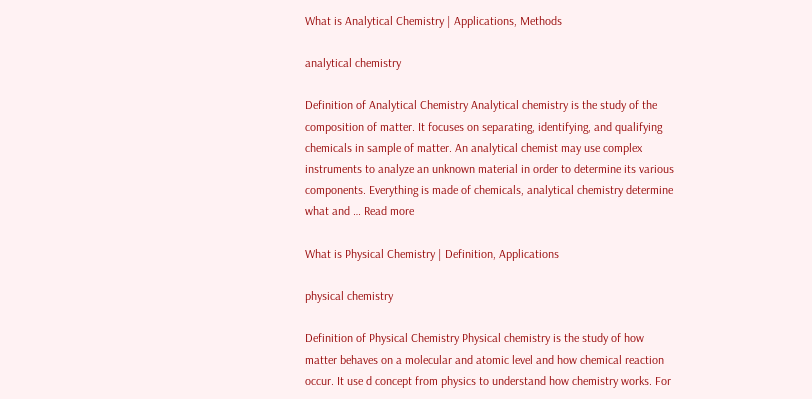What is Analytical Chemistry | Applications, Methods

analytical chemistry

Definition of Analytical Chemistry Analytical chemistry is the study of the composition of matter. It focuses on separating, identifying, and qualifying chemicals in sample of matter. An analytical chemist may use complex instruments to analyze an unknown material in order to determine its various components. Everything is made of chemicals, analytical chemistry determine what and … Read more

What is Physical Chemistry | Definition, Applications

physical chemistry

Definition of Physical Chemistry Physical chemistry is the study of how matter behaves on a molecular and atomic level and how chemical reaction occur. It use d concept from physics to understand how chemistry works. For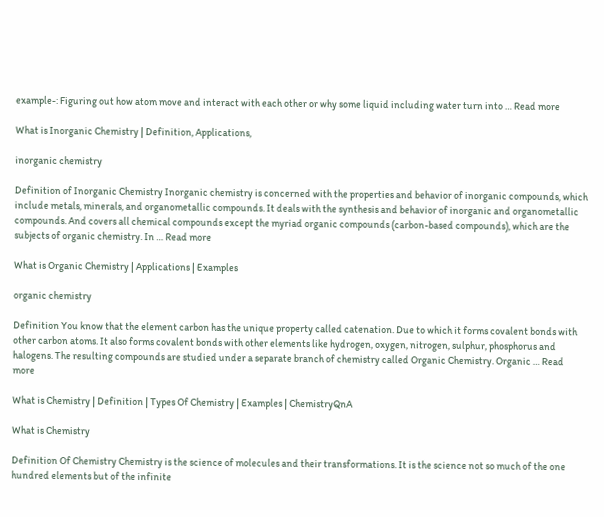example-: Figuring out how atom move and interact with each other or why some liquid including water turn into … Read more

What is Inorganic Chemistry | Definition, Applications,

inorganic chemistry

Definition of Inorganic Chemistry Inorganic chemistry is concerned with the properties and behavior of inorganic compounds, which include metals, minerals, and organometallic compounds. It deals with the synthesis and behavior of inorganic and organometallic compounds. And covers all chemical compounds except the myriad organic compounds (carbon-based compounds), which are the subjects of organic chemistry. In … Read more

What is Organic Chemistry | Applications | Examples

organic chemistry

Definition You know that the element carbon has the unique property called catenation. Due to which it forms covalent bonds with other carbon atoms. It also forms covalent bonds with other elements like hydrogen, oxygen, nitrogen, sulphur, phosphorus and halogens. The resulting compounds are studied under a separate branch of chemistry called Organic Chemistry. Organic … Read more

What is Chemistry | Definition | Types Of Chemistry | Examples | ChemistryQnA

What is Chemistry

Definition Of Chemistry Chemistry is the science of molecules and their transformations. It is the science not so much of the one hundred elements but of the infinite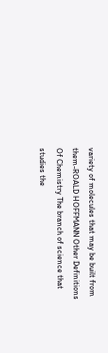variety of molecules that may be built from them-ROALD HOFFMANN Other Definitions Of Chemistry The branch of science that studies the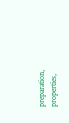preparation, properties,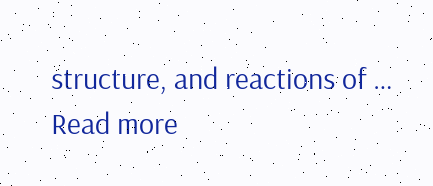structure, and reactions of … Read more